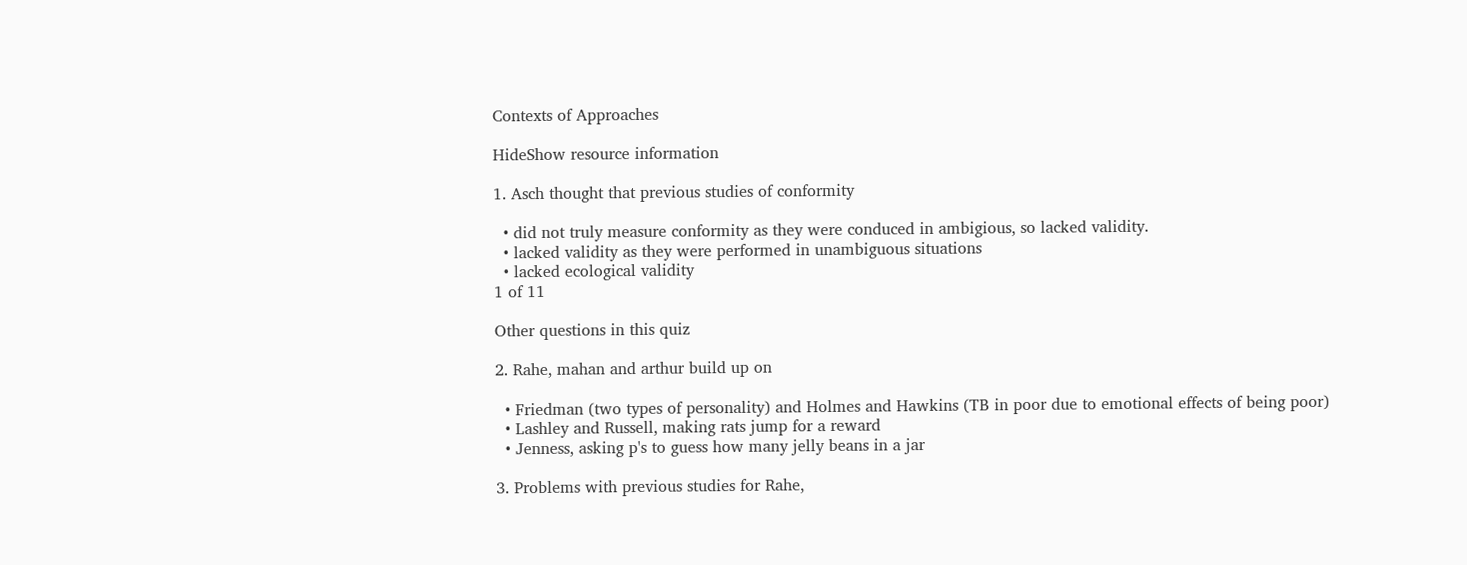Contexts of Approaches

HideShow resource information

1. Asch thought that previous studies of conformity

  • did not truly measure conformity as they were conduced in ambigious, so lacked validity.
  • lacked validity as they were performed in unambiguous situations
  • lacked ecological validity
1 of 11

Other questions in this quiz

2. Rahe, mahan and arthur build up on

  • Friedman (two types of personality) and Holmes and Hawkins (TB in poor due to emotional effects of being poor)
  • Lashley and Russell, making rats jump for a reward
  • Jenness, asking p's to guess how many jelly beans in a jar

3. Problems with previous studies for Rahe,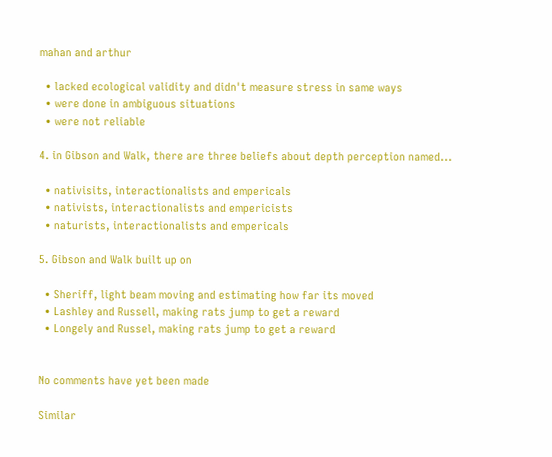mahan and arthur

  • lacked ecological validity and didn't measure stress in same ways
  • were done in ambiguous situations
  • were not reliable

4. in Gibson and Walk, there are three beliefs about depth perception named...

  • nativisits, interactionalists and empericals
  • nativists, interactionalists and empericists
  • naturists, interactionalists and empericals

5. Gibson and Walk built up on

  • Sheriff, light beam moving and estimating how far its moved
  • Lashley and Russell, making rats jump to get a reward
  • Longely and Russel, making rats jump to get a reward


No comments have yet been made

Similar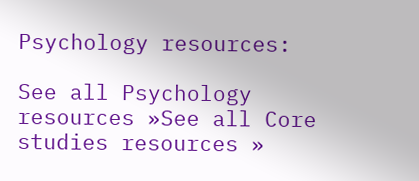Psychology resources:

See all Psychology resources »See all Core studies resources »